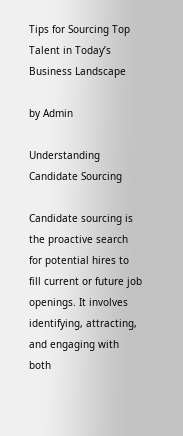Tips for Sourcing Top Talent in Today’s Business Landscape

by Admin

Understanding Candidate Sourcing

Candidate sourcing is the proactive search for potential hires to fill current or future job openings. It involves identifying, attracting, and engaging with both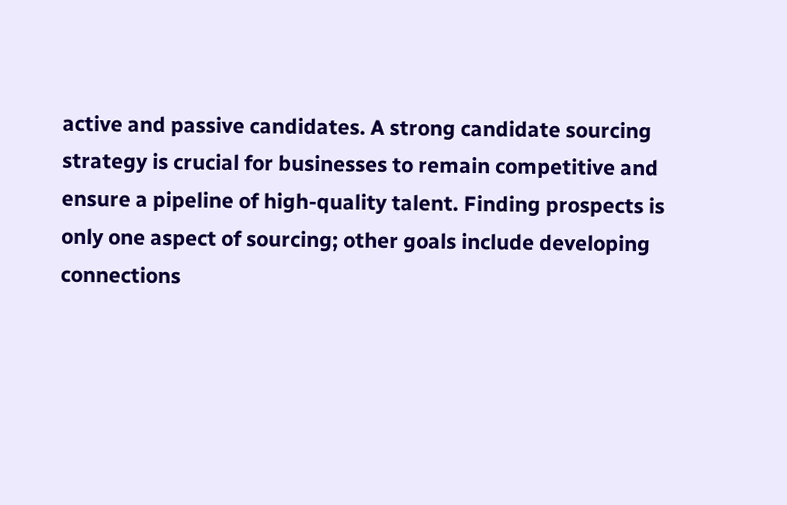active and passive candidates. A strong candidate sourcing strategy is crucial for businesses to remain competitive and ensure a pipeline of high-quality talent. Finding prospects is only one aspect of sourcing; other goals include developing connections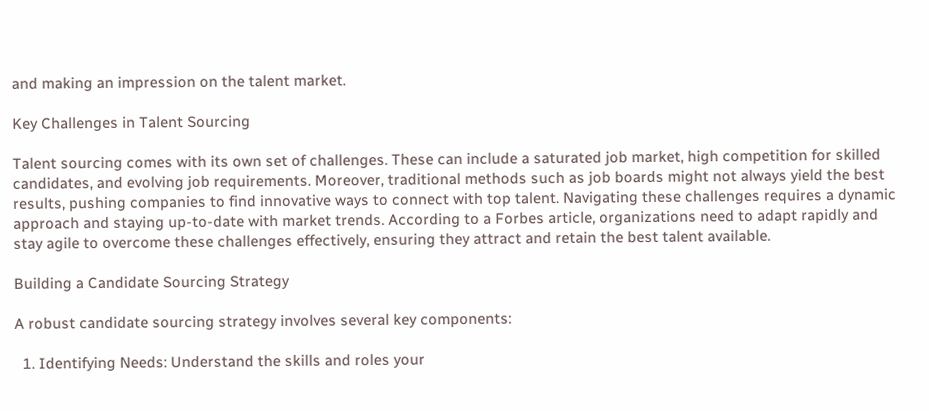and making an impression on the talent market.

Key Challenges in Talent Sourcing

Talent sourcing comes with its own set of challenges. These can include a saturated job market, high competition for skilled candidates, and evolving job requirements. Moreover, traditional methods such as job boards might not always yield the best results, pushing companies to find innovative ways to connect with top talent. Navigating these challenges requires a dynamic approach and staying up-to-date with market trends. According to a Forbes article, organizations need to adapt rapidly and stay agile to overcome these challenges effectively, ensuring they attract and retain the best talent available.

Building a Candidate Sourcing Strategy

A robust candidate sourcing strategy involves several key components:

  1. Identifying Needs: Understand the skills and roles your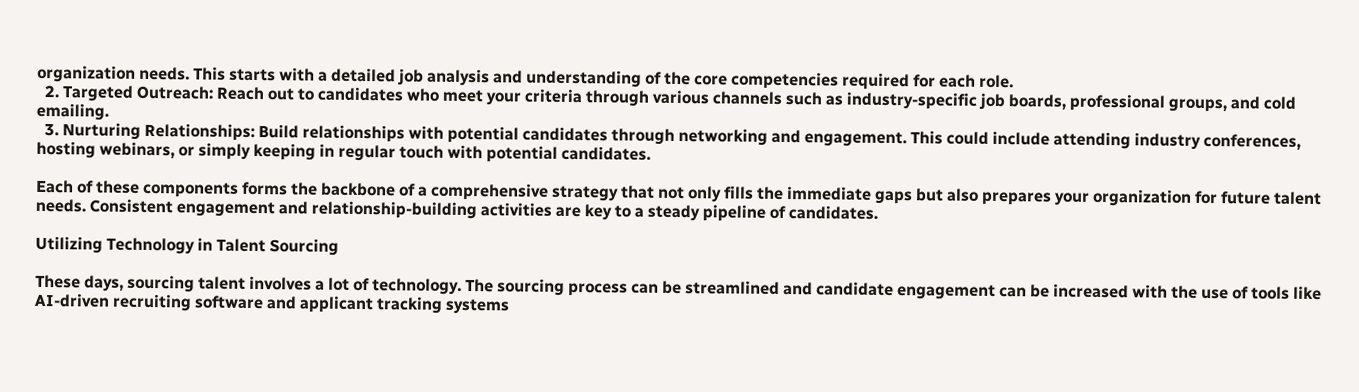organization needs. This starts with a detailed job analysis and understanding of the core competencies required for each role.
  2. Targeted Outreach: Reach out to candidates who meet your criteria through various channels such as industry-specific job boards, professional groups, and cold emailing.
  3. Nurturing Relationships: Build relationships with potential candidates through networking and engagement. This could include attending industry conferences, hosting webinars, or simply keeping in regular touch with potential candidates.

Each of these components forms the backbone of a comprehensive strategy that not only fills the immediate gaps but also prepares your organization for future talent needs. Consistent engagement and relationship-building activities are key to a steady pipeline of candidates.

Utilizing Technology in Talent Sourcing

These days, sourcing talent involves a lot of technology. The sourcing process can be streamlined and candidate engagement can be increased with the use of tools like AI-driven recruiting software and applicant tracking systems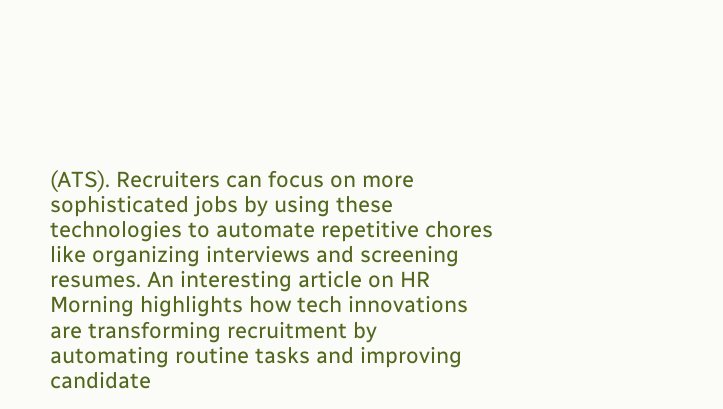(ATS). Recruiters can focus on more sophisticated jobs by using these technologies to automate repetitive chores like organizing interviews and screening resumes. An interesting article on HR Morning highlights how tech innovations are transforming recruitment by automating routine tasks and improving candidate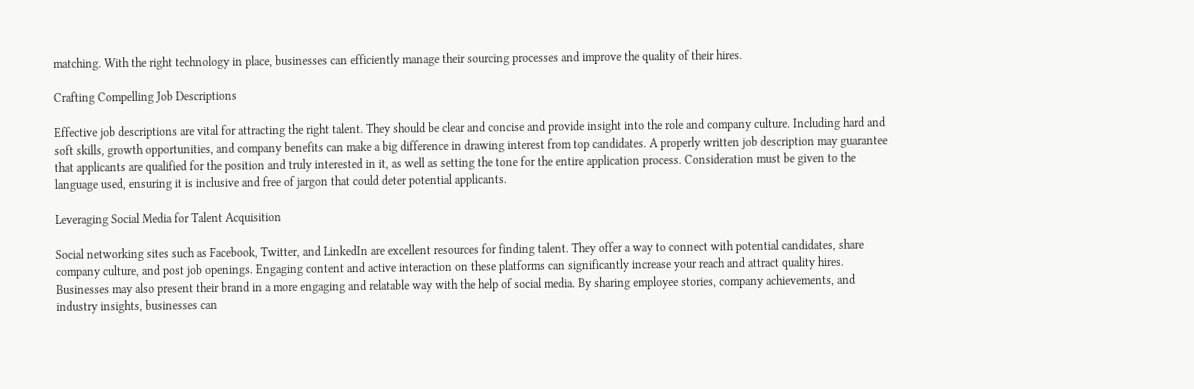matching. With the right technology in place, businesses can efficiently manage their sourcing processes and improve the quality of their hires.

Crafting Compelling Job Descriptions

Effective job descriptions are vital for attracting the right talent. They should be clear and concise and provide insight into the role and company culture. Including hard and soft skills, growth opportunities, and company benefits can make a big difference in drawing interest from top candidates. A properly written job description may guarantee that applicants are qualified for the position and truly interested in it, as well as setting the tone for the entire application process. Consideration must be given to the language used, ensuring it is inclusive and free of jargon that could deter potential applicants.

Leveraging Social Media for Talent Acquisition

Social networking sites such as Facebook, Twitter, and LinkedIn are excellent resources for finding talent. They offer a way to connect with potential candidates, share company culture, and post job openings. Engaging content and active interaction on these platforms can significantly increase your reach and attract quality hires. Businesses may also present their brand in a more engaging and relatable way with the help of social media. By sharing employee stories, company achievements, and industry insights, businesses can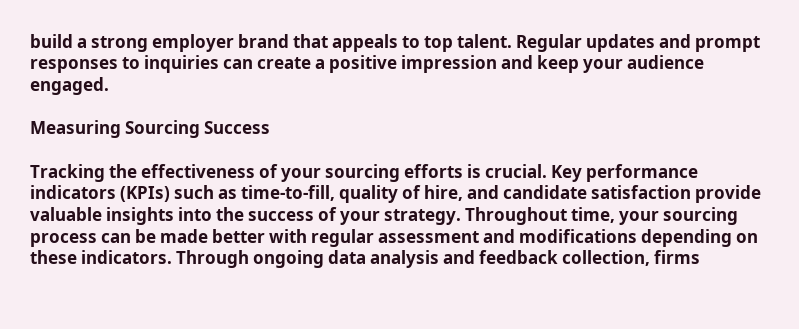build a strong employer brand that appeals to top talent. Regular updates and prompt responses to inquiries can create a positive impression and keep your audience engaged.

Measuring Sourcing Success

Tracking the effectiveness of your sourcing efforts is crucial. Key performance indicators (KPIs) such as time-to-fill, quality of hire, and candidate satisfaction provide valuable insights into the success of your strategy. Throughout time, your sourcing process can be made better with regular assessment and modifications depending on these indicators. Through ongoing data analysis and feedback collection, firms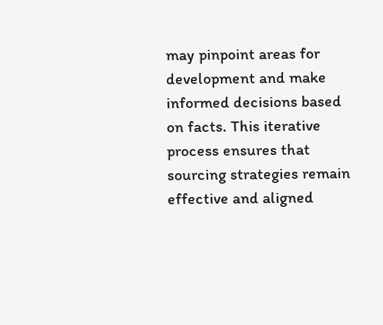may pinpoint areas for development and make informed decisions based on facts. This iterative process ensures that sourcing strategies remain effective and aligned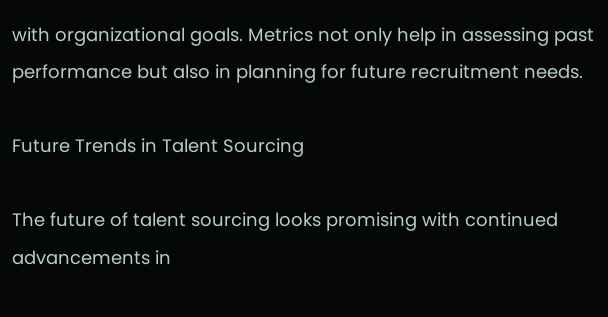with organizational goals. Metrics not only help in assessing past performance but also in planning for future recruitment needs.

Future Trends in Talent Sourcing

The future of talent sourcing looks promising with continued advancements in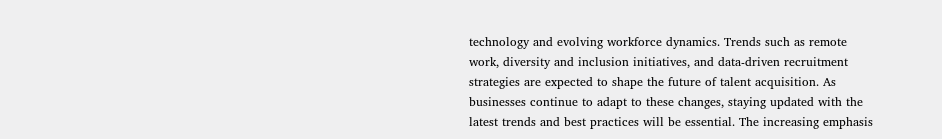technology and evolving workforce dynamics. Trends such as remote work, diversity and inclusion initiatives, and data-driven recruitment strategies are expected to shape the future of talent acquisition. As businesses continue to adapt to these changes, staying updated with the latest trends and best practices will be essential. The increasing emphasis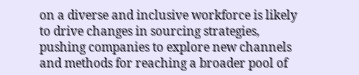on a diverse and inclusive workforce is likely to drive changes in sourcing strategies, pushing companies to explore new channels and methods for reaching a broader pool of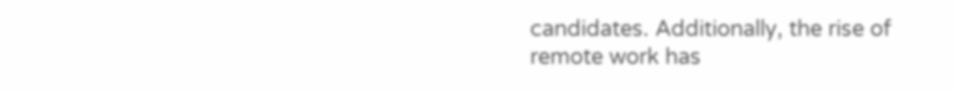candidates. Additionally, the rise of remote work has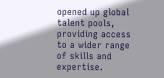opened up global talent pools, providing access to a wider range of skills and expertise.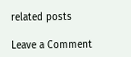related posts

Leave a Comment